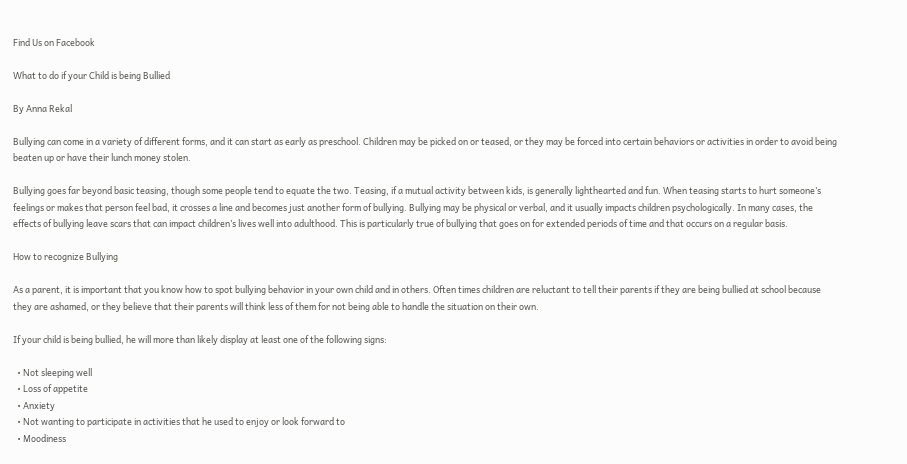Find Us on Facebook

What to do if your Child is being Bullied

By Anna Rekal

Bullying can come in a variety of different forms, and it can start as early as preschool. Children may be picked on or teased, or they may be forced into certain behaviors or activities in order to avoid being beaten up or have their lunch money stolen.

Bullying goes far beyond basic teasing, though some people tend to equate the two. Teasing, if a mutual activity between kids, is generally lighthearted and fun. When teasing starts to hurt someone’s feelings or makes that person feel bad, it crosses a line and becomes just another form of bullying. Bullying may be physical or verbal, and it usually impacts children psychologically. In many cases, the effects of bullying leave scars that can impact children’s lives well into adulthood. This is particularly true of bullying that goes on for extended periods of time and that occurs on a regular basis.

How to recognize Bullying

As a parent, it is important that you know how to spot bullying behavior in your own child and in others. Often times children are reluctant to tell their parents if they are being bullied at school because they are ashamed, or they believe that their parents will think less of them for not being able to handle the situation on their own.

If your child is being bullied, he will more than likely display at least one of the following signs:

  • Not sleeping well
  • Loss of appetite
  • Anxiety
  • Not wanting to participate in activities that he used to enjoy or look forward to
  • Moodiness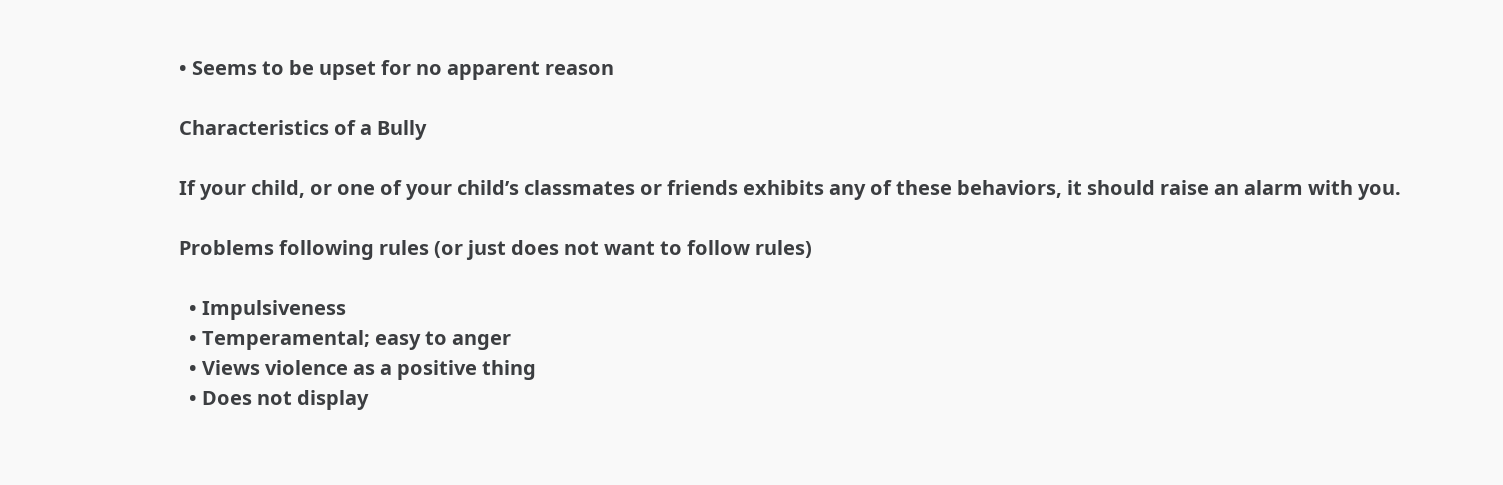• Seems to be upset for no apparent reason

Characteristics of a Bully

If your child, or one of your child’s classmates or friends exhibits any of these behaviors, it should raise an alarm with you.

Problems following rules (or just does not want to follow rules)

  • Impulsiveness
  • Temperamental; easy to anger
  • Views violence as a positive thing
  • Does not display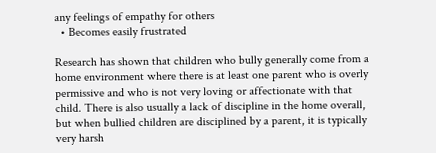any feelings of empathy for others
  • Becomes easily frustrated

Research has shown that children who bully generally come from a home environment where there is at least one parent who is overly permissive and who is not very loving or affectionate with that child. There is also usually a lack of discipline in the home overall, but when bullied children are disciplined by a parent, it is typically very harsh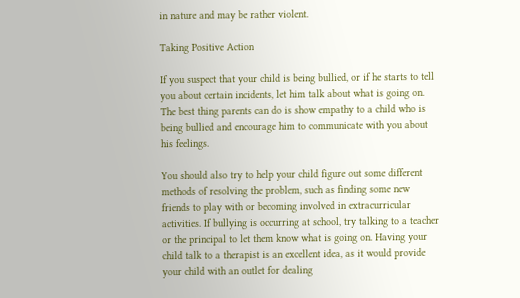in nature and may be rather violent.

Taking Positive Action

If you suspect that your child is being bullied, or if he starts to tell you about certain incidents, let him talk about what is going on. The best thing parents can do is show empathy to a child who is being bullied and encourage him to communicate with you about his feelings.

You should also try to help your child figure out some different methods of resolving the problem, such as finding some new friends to play with or becoming involved in extracurricular activities. If bullying is occurring at school, try talking to a teacher or the principal to let them know what is going on. Having your child talk to a therapist is an excellent idea, as it would provide your child with an outlet for dealing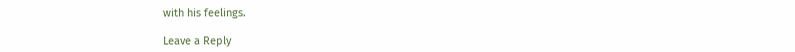with his feelings.

Leave a Reply